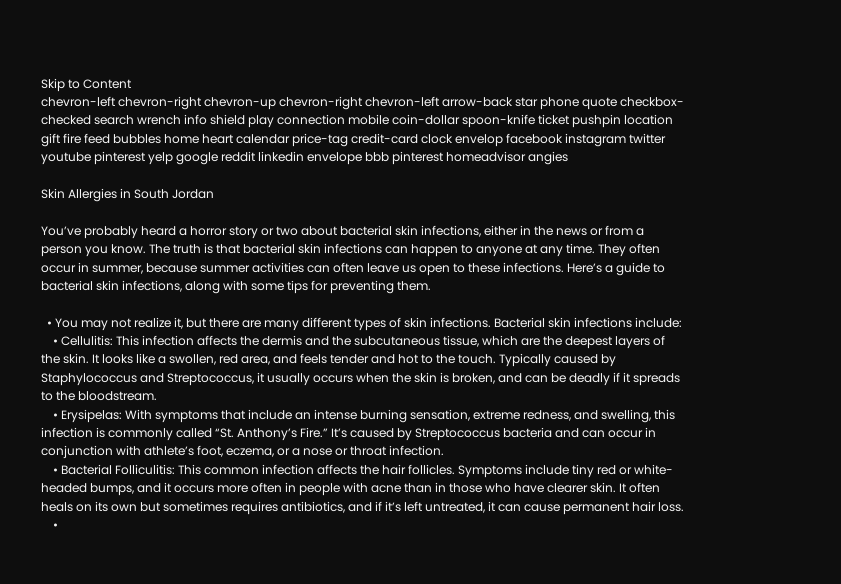Skip to Content
chevron-left chevron-right chevron-up chevron-right chevron-left arrow-back star phone quote checkbox-checked search wrench info shield play connection mobile coin-dollar spoon-knife ticket pushpin location gift fire feed bubbles home heart calendar price-tag credit-card clock envelop facebook instagram twitter youtube pinterest yelp google reddit linkedin envelope bbb pinterest homeadvisor angies

Skin Allergies in South Jordan

You’ve probably heard a horror story or two about bacterial skin infections, either in the news or from a person you know. The truth is that bacterial skin infections can happen to anyone at any time. They often occur in summer, because summer activities can often leave us open to these infections. Here’s a guide to bacterial skin infections, along with some tips for preventing them.

  • You may not realize it, but there are many different types of skin infections. Bacterial skin infections include:
    • Cellulitis: This infection affects the dermis and the subcutaneous tissue, which are the deepest layers of the skin. It looks like a swollen, red area, and feels tender and hot to the touch. Typically caused by Staphylococcus and Streptococcus, it usually occurs when the skin is broken, and can be deadly if it spreads to the bloodstream.
    • Erysipelas: With symptoms that include an intense burning sensation, extreme redness, and swelling, this infection is commonly called “St. Anthony’s Fire.” It’s caused by Streptococcus bacteria and can occur in conjunction with athlete’s foot, eczema, or a nose or throat infection.
    • Bacterial Folliculitis: This common infection affects the hair follicles. Symptoms include tiny red or white-headed bumps, and it occurs more often in people with acne than in those who have clearer skin. It often heals on its own but sometimes requires antibiotics, and if it’s left untreated, it can cause permanent hair loss.
    •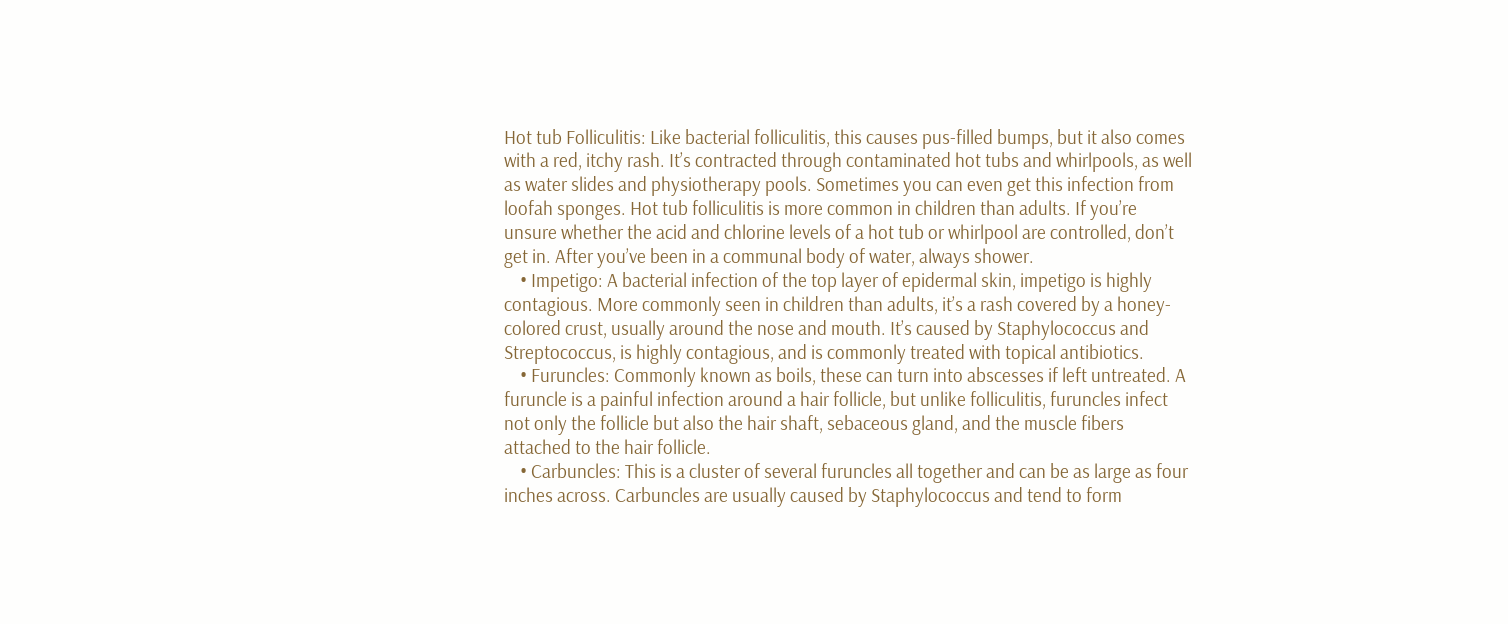Hot tub Folliculitis: Like bacterial folliculitis, this causes pus-filled bumps, but it also comes with a red, itchy rash. It’s contracted through contaminated hot tubs and whirlpools, as well as water slides and physiotherapy pools. Sometimes you can even get this infection from loofah sponges. Hot tub folliculitis is more common in children than adults. If you’re unsure whether the acid and chlorine levels of a hot tub or whirlpool are controlled, don’t get in. After you’ve been in a communal body of water, always shower.
    • Impetigo: A bacterial infection of the top layer of epidermal skin, impetigo is highly contagious. More commonly seen in children than adults, it’s a rash covered by a honey-colored crust, usually around the nose and mouth. It’s caused by Staphylococcus and Streptococcus, is highly contagious, and is commonly treated with topical antibiotics.
    • Furuncles: Commonly known as boils, these can turn into abscesses if left untreated. A furuncle is a painful infection around a hair follicle, but unlike folliculitis, furuncles infect not only the follicle but also the hair shaft, sebaceous gland, and the muscle fibers attached to the hair follicle.
    • Carbuncles: This is a cluster of several furuncles all together and can be as large as four inches across. Carbuncles are usually caused by Staphylococcus and tend to form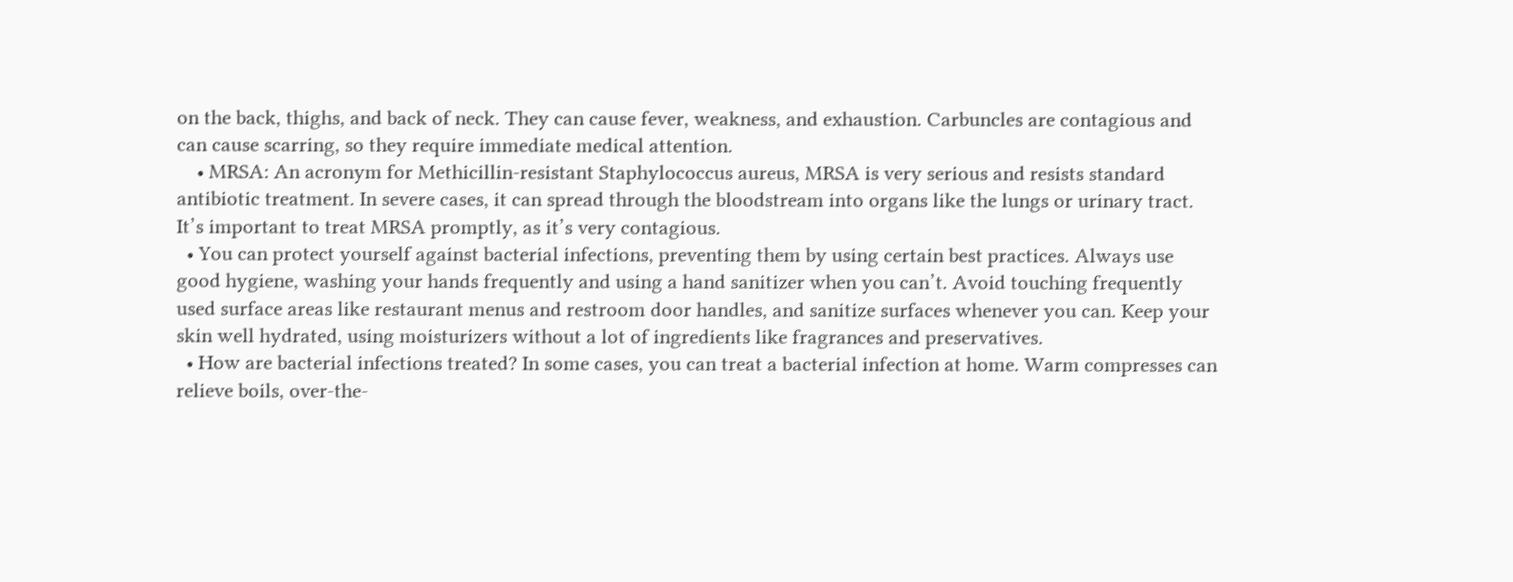on the back, thighs, and back of neck. They can cause fever, weakness, and exhaustion. Carbuncles are contagious and can cause scarring, so they require immediate medical attention.
    • MRSA: An acronym for Methicillin-resistant Staphylococcus aureus, MRSA is very serious and resists standard antibiotic treatment. In severe cases, it can spread through the bloodstream into organs like the lungs or urinary tract. It’s important to treat MRSA promptly, as it’s very contagious.
  • You can protect yourself against bacterial infections, preventing them by using certain best practices. Always use good hygiene, washing your hands frequently and using a hand sanitizer when you can’t. Avoid touching frequently used surface areas like restaurant menus and restroom door handles, and sanitize surfaces whenever you can. Keep your skin well hydrated, using moisturizers without a lot of ingredients like fragrances and preservatives.
  • How are bacterial infections treated? In some cases, you can treat a bacterial infection at home. Warm compresses can relieve boils, over-the-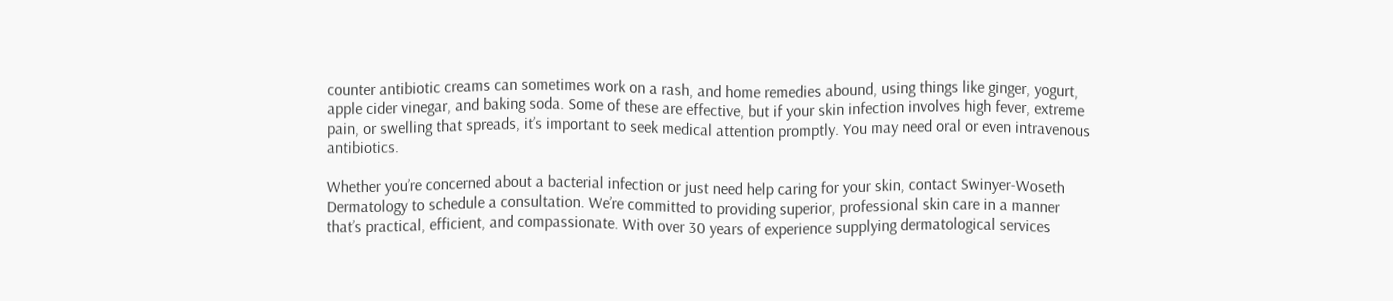counter antibiotic creams can sometimes work on a rash, and home remedies abound, using things like ginger, yogurt, apple cider vinegar, and baking soda. Some of these are effective, but if your skin infection involves high fever, extreme pain, or swelling that spreads, it’s important to seek medical attention promptly. You may need oral or even intravenous antibiotics.

Whether you’re concerned about a bacterial infection or just need help caring for your skin, contact Swinyer-Woseth Dermatology to schedule a consultation. We’re committed to providing superior, professional skin care in a manner that’s practical, efficient, and compassionate. With over 30 years of experience supplying dermatological services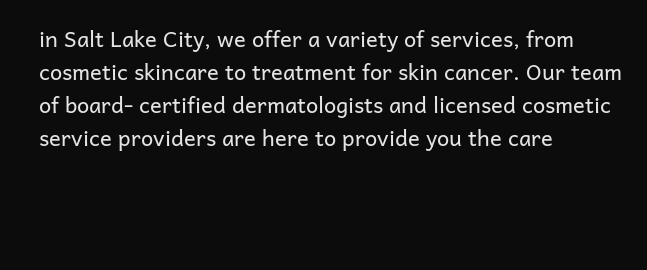in Salt Lake City, we offer a variety of services, from cosmetic skincare to treatment for skin cancer. Our team of board- certified dermatologists and licensed cosmetic service providers are here to provide you the care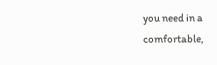you need in a comfortable,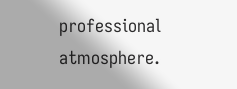professional atmosphere.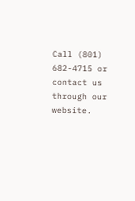Call (801) 682-4715 or contact us through our website.